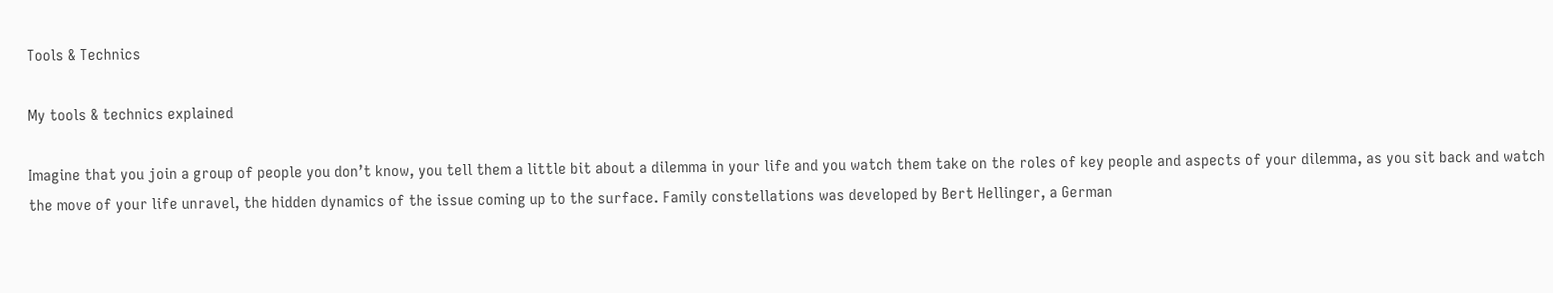Tools & Technics

My tools & technics explained

Imagine that you join a group of people you don’t know, you tell them a little bit about a dilemma in your life and you watch them take on the roles of key people and aspects of your dilemma, as you sit back and watch the move of your life unravel, the hidden dynamics of the issue coming up to the surface. Family constellations was developed by Bert Hellinger, a German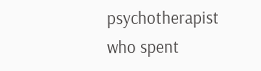psychotherapist who spent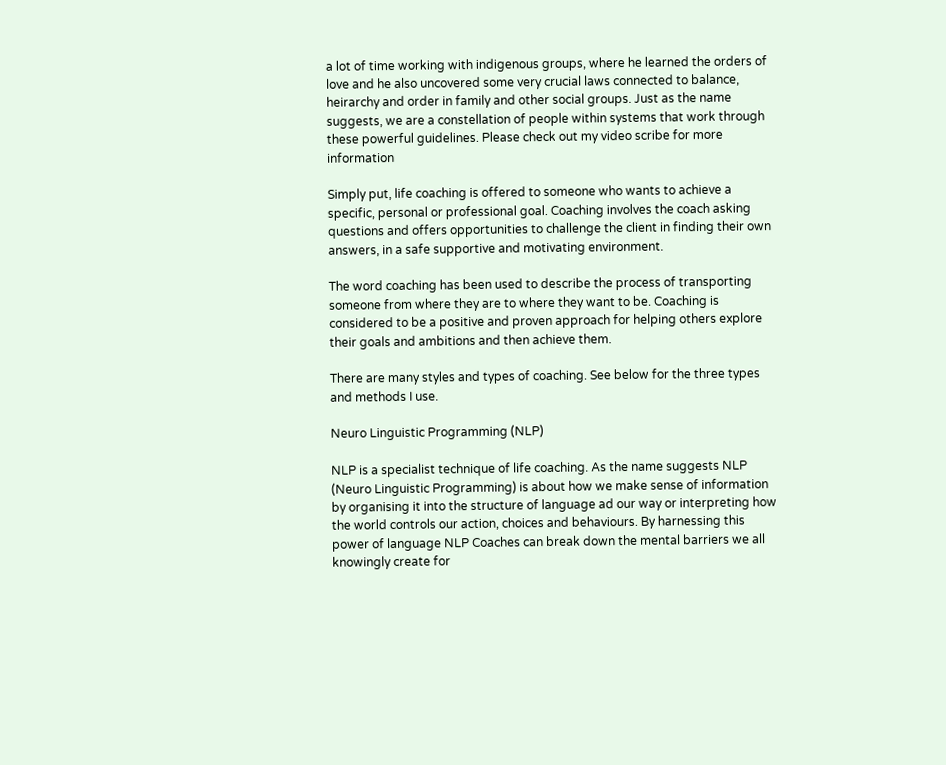a lot of time working with indigenous groups, where he learned the orders of love and he also uncovered some very crucial laws connected to balance, heirarchy and order in family and other social groups. Just as the name suggests, we are a constellation of people within systems that work through these powerful guidelines. Please check out my video scribe for more information

Simply put, life coaching is offered to someone who wants to achieve a specific, personal or professional goal. Coaching involves the coach asking questions and offers opportunities to challenge the client in finding their own answers, in a safe supportive and motivating environment.

The word coaching has been used to describe the process of transporting someone from where they are to where they want to be. Coaching is considered to be a positive and proven approach for helping others explore their goals and ambitions and then achieve them.

There are many styles and types of coaching. See below for the three types and methods I use.

Neuro Linguistic Programming (NLP)

NLP is a specialist technique of life coaching. As the name suggests NLP (Neuro Linguistic Programming) is about how we make sense of information by organising it into the structure of language ad our way or interpreting how the world controls our action, choices and behaviours. By harnessing this power of language NLP Coaches can break down the mental barriers we all knowingly create for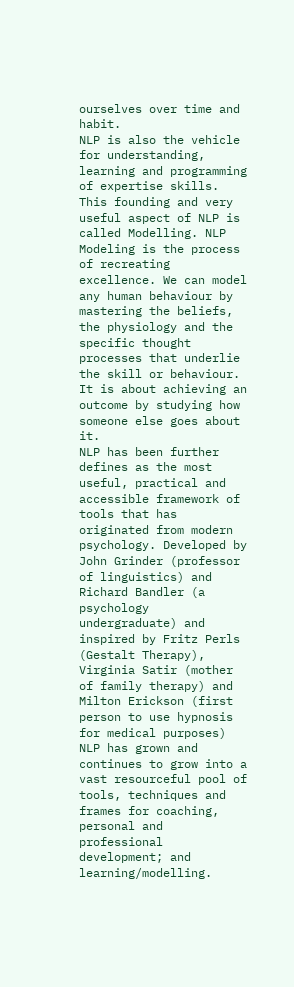ourselves over time and habit.
NLP is also the vehicle for understanding, learning and programming of expertise skills. This founding and very useful aspect of NLP is called Modelling. NLP Modeling is the process of recreating excellence. We can model any human behaviour by mastering the beliefs, the physiology and the specific thought processes that underlie the skill or behaviour. It is about achieving an outcome by studying how someone else goes about it.
NLP has been further defines as the most useful, practical and accessible framework of tools that has originated from modern psychology. Developed by John Grinder (professor of linguistics) and Richard Bandler (a psychology undergraduate) and inspired by Fritz Perls (Gestalt Therapy), Virginia Satir (mother of family therapy) and Milton Erickson (first person to use hypnosis for medical purposes) NLP has grown and continues to grow into a vast resourceful pool of tools, techniques and frames for coaching, personal and professional development; and learning/modelling.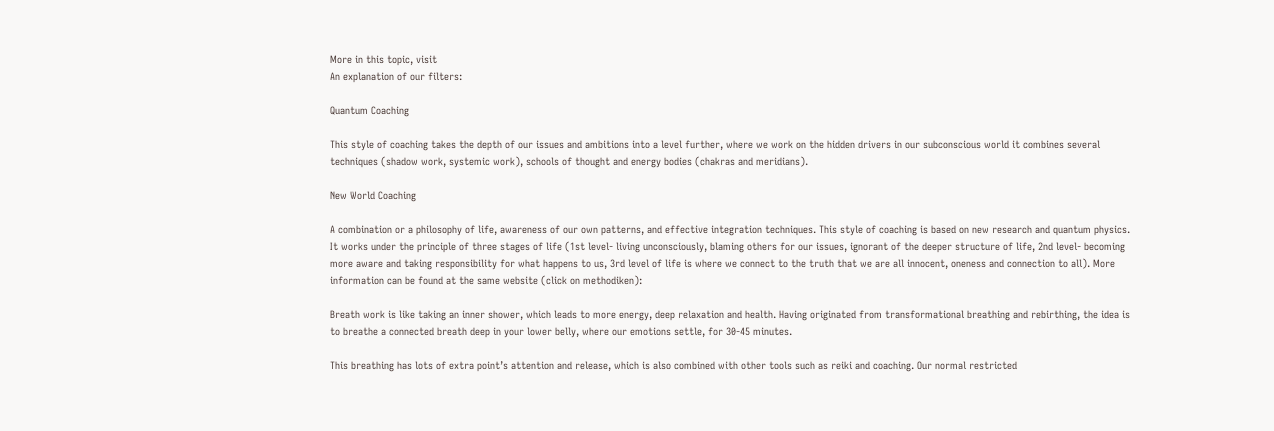More in this topic, visit
An explanation of our filters:

Quantum Coaching

This style of coaching takes the depth of our issues and ambitions into a level further, where we work on the hidden drivers in our subconscious world it combines several techniques (shadow work, systemic work), schools of thought and energy bodies (chakras and meridians).

New World Coaching

A combination or a philosophy of life, awareness of our own patterns, and effective integration techniques. This style of coaching is based on new research and quantum physics. It works under the principle of three stages of life (1st level- living unconsciously, blaming others for our issues, ignorant of the deeper structure of life, 2nd level- becoming more aware and taking responsibility for what happens to us, 3rd level of life is where we connect to the truth that we are all innocent, oneness and connection to all). More information can be found at the same website (click on methodiken):

Breath work is like taking an inner shower, which leads to more energy, deep relaxation and health. Having originated from transformational breathing and rebirthing, the idea is to breathe a connected breath deep in your lower belly, where our emotions settle, for 30-45 minutes.

This breathing has lots of extra point’s attention and release, which is also combined with other tools such as reiki and coaching. Our normal restricted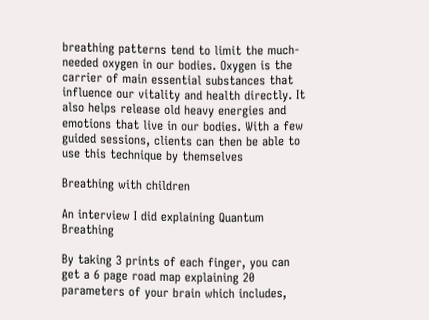breathing patterns tend to limit the much-needed oxygen in our bodies. Oxygen is the carrier of main essential substances that influence our vitality and health directly. It also helps release old heavy energies and emotions that live in our bodies. With a few guided sessions, clients can then be able to use this technique by themselves

Breathing with children

An interview I did explaining Quantum Breathing

By taking 3 prints of each finger, you can get a 6 page road map explaining 20 parameters of your brain which includes,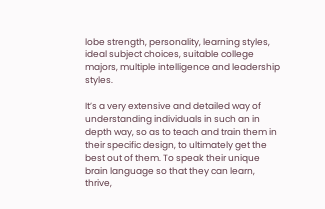lobe strength, personality, learning styles, ideal subject choices, suitable college majors, multiple intelligence and leadership styles.

It’s a very extensive and detailed way of understanding individuals in such an in depth way, so as to teach and train them in their specific design, to ultimately get the best out of them. To speak their unique brain language so that they can learn, thrive,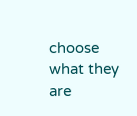choose what they are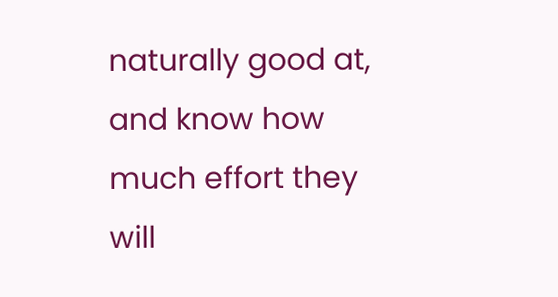naturally good at, and know how much effort they will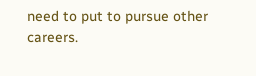need to put to pursue other careers.